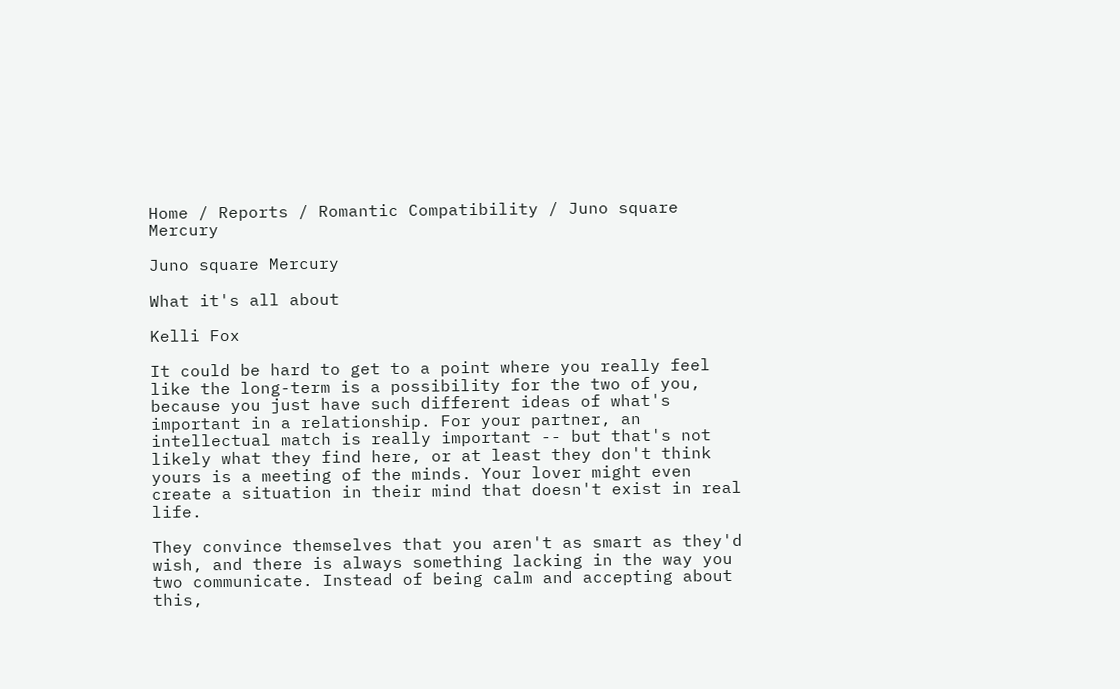Home / Reports / Romantic Compatibility / Juno square Mercury

Juno square Mercury

What it's all about

Kelli Fox

It could be hard to get to a point where you really feel like the long-term is a possibility for the two of you, because you just have such different ideas of what's important in a relationship. For your partner, an intellectual match is really important -- but that's not likely what they find here, or at least they don't think yours is a meeting of the minds. Your lover might even create a situation in their mind that doesn't exist in real life.

They convince themselves that you aren't as smart as they'd wish, and there is always something lacking in the way you two communicate. Instead of being calm and accepting about this,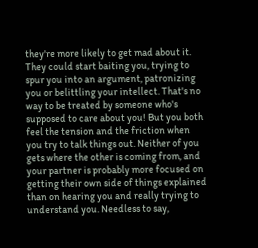they're more likely to get mad about it. They could start baiting you, trying to spur you into an argument, patronizing you or belittling your intellect. That's no way to be treated by someone who's supposed to care about you! But you both feel the tension and the friction when you try to talk things out. Neither of you gets where the other is coming from, and your partner is probably more focused on getting their own side of things explained than on hearing you and really trying to understand you. Needless to say,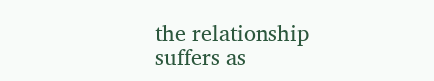the relationship suffers as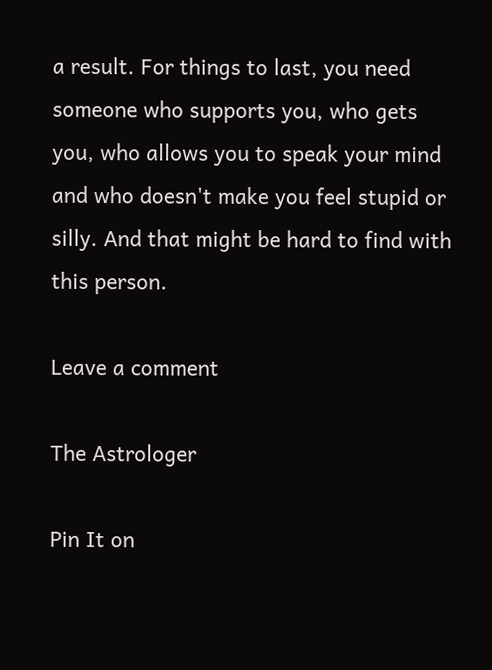a result. For things to last, you need someone who supports you, who gets you, who allows you to speak your mind and who doesn't make you feel stupid or silly. And that might be hard to find with this person.

Leave a comment

The Astrologer

Pin It on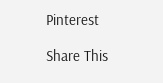Pinterest

Share This